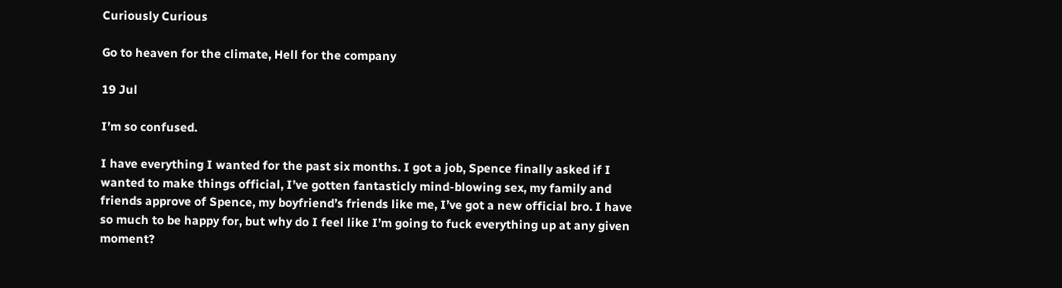Curiously Curious

Go to heaven for the climate, Hell for the company

19 Jul

I’m so confused.

I have everything I wanted for the past six months. I got a job, Spence finally asked if I wanted to make things official, I’ve gotten fantasticly mind-blowing sex, my family and friends approve of Spence, my boyfriend’s friends like me, I’ve got a new official bro. I have so much to be happy for, but why do I feel like I’m going to fuck everything up at any given moment?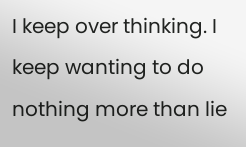I keep over thinking. I keep wanting to do nothing more than lie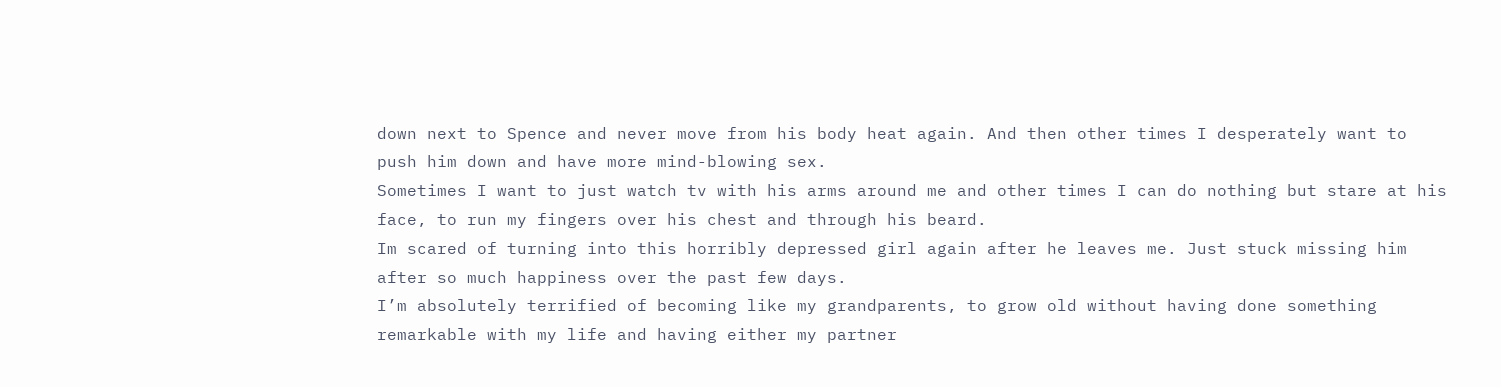down next to Spence and never move from his body heat again. And then other times I desperately want to push him down and have more mind-blowing sex.
Sometimes I want to just watch tv with his arms around me and other times I can do nothing but stare at his face, to run my fingers over his chest and through his beard.
Im scared of turning into this horribly depressed girl again after he leaves me. Just stuck missing him after so much happiness over the past few days.
I’m absolutely terrified of becoming like my grandparents, to grow old without having done something remarkable with my life and having either my partner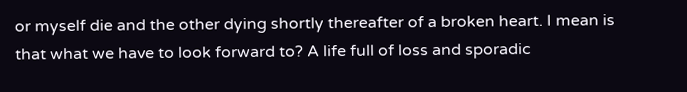or myself die and the other dying shortly thereafter of a broken heart. I mean is that what we have to look forward to? A life full of loss and sporadic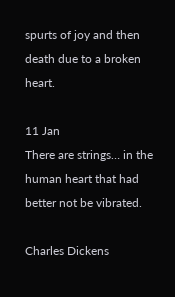spurts of joy and then death due to a broken heart.

11 Jan
There are strings… in the human heart that had better not be vibrated.

Charles Dickens